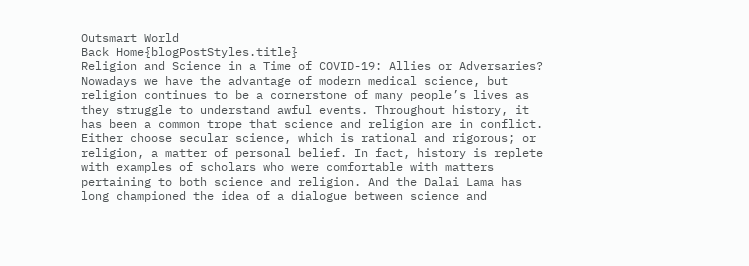Outsmart World
Back Home{blogPostStyles.title}
Religion and Science in a Time of COVID-19: Allies or Adversaries?
Nowadays we have the advantage of modern medical science, but religion continues to be a cornerstone of many people’s lives as they struggle to understand awful events. Throughout history, it has been a common trope that science and religion are in conflict. Either choose secular science, which is rational and rigorous; or religion, a matter of personal belief. In fact, history is replete with examples of scholars who were comfortable with matters pertaining to both science and religion. And the Dalai Lama has long championed the idea of a dialogue between science and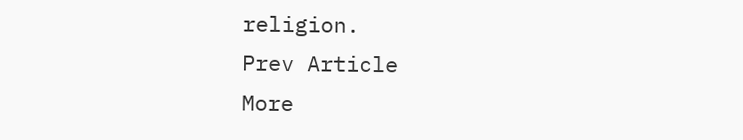religion.
Prev Article
More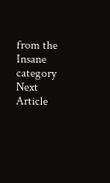from the Insane category
Next Article